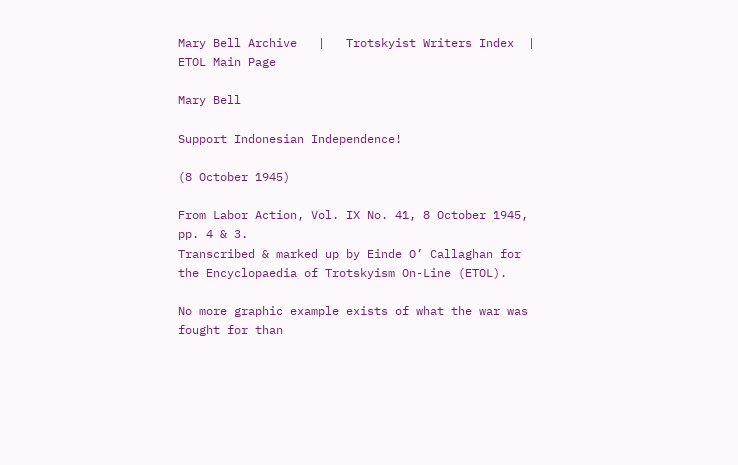Mary Bell Archive   |   Trotskyist Writers Index  |   ETOL Main Page

Mary Bell

Support Indonesian Independence!

(8 October 1945)

From Labor Action, Vol. IX No. 41, 8 October 1945, pp. 4 & 3.
Transcribed & marked up by Einde O’ Callaghan for the Encyclopaedia of Trotskyism On-Line (ETOL).

No more graphic example exists of what the war was fought for than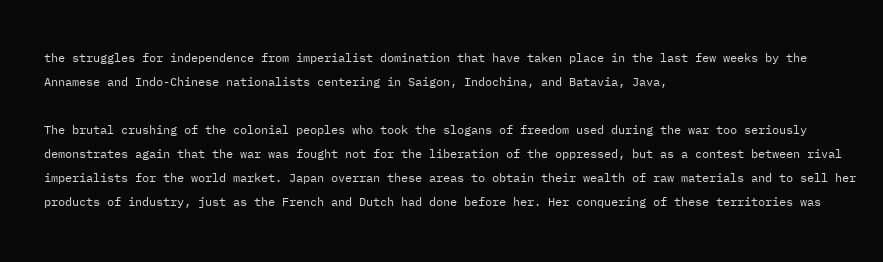the struggles for independence from imperialist domination that have taken place in the last few weeks by the Annamese and Indo-Chinese nationalists centering in Saigon, Indochina, and Batavia, Java,

The brutal crushing of the colonial peoples who took the slogans of freedom used during the war too seriously demonstrates again that the war was fought not for the liberation of the oppressed, but as a contest between rival imperialists for the world market. Japan overran these areas to obtain their wealth of raw materials and to sell her products of industry, just as the French and Dutch had done before her. Her conquering of these territories was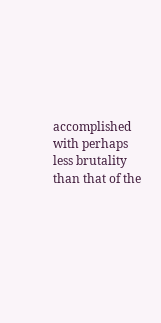accomplished with perhaps less brutality than that of the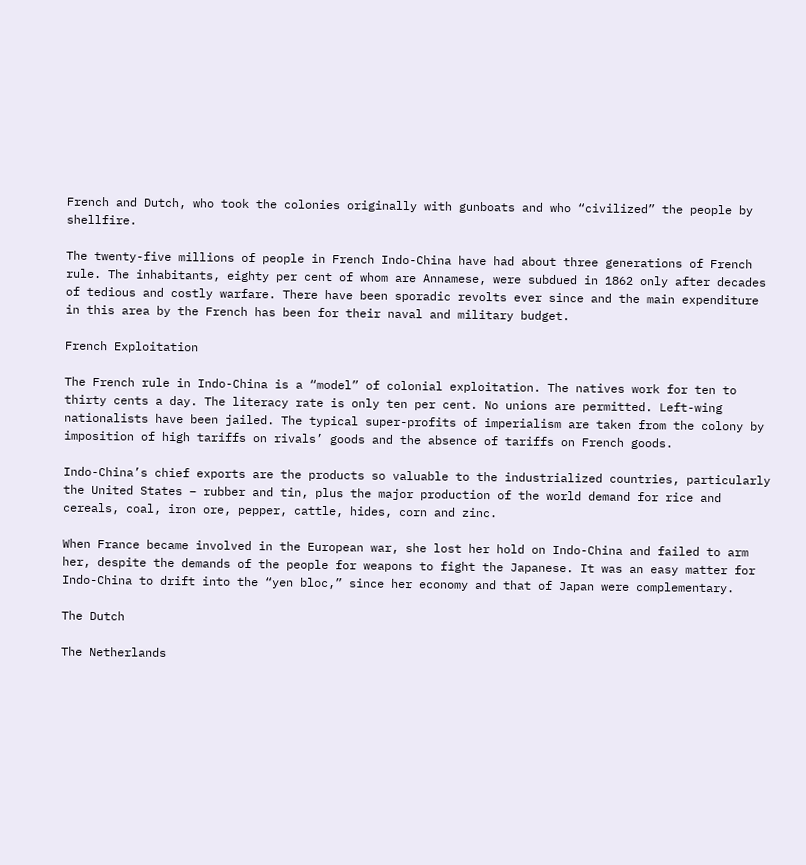French and Dutch, who took the colonies originally with gunboats and who “civilized” the people by shellfire.

The twenty-five millions of people in French Indo-China have had about three generations of French rule. The inhabitants, eighty per cent of whom are Annamese, were subdued in 1862 only after decades of tedious and costly warfare. There have been sporadic revolts ever since and the main expenditure in this area by the French has been for their naval and military budget.

French Exploitation

The French rule in Indo-China is a “model” of colonial exploitation. The natives work for ten to thirty cents a day. The literacy rate is only ten per cent. No unions are permitted. Left-wing nationalists have been jailed. The typical super-profits of imperialism are taken from the colony by imposition of high tariffs on rivals’ goods and the absence of tariffs on French goods.

Indo-China’s chief exports are the products so valuable to the industrialized countries, particularly the United States – rubber and tin, plus the major production of the world demand for rice and cereals, coal, iron ore, pepper, cattle, hides, corn and zinc.

When France became involved in the European war, she lost her hold on Indo-China and failed to arm her, despite the demands of the people for weapons to fight the Japanese. It was an easy matter for Indo-China to drift into the “yen bloc,” since her economy and that of Japan were complementary.

The Dutch

The Netherlands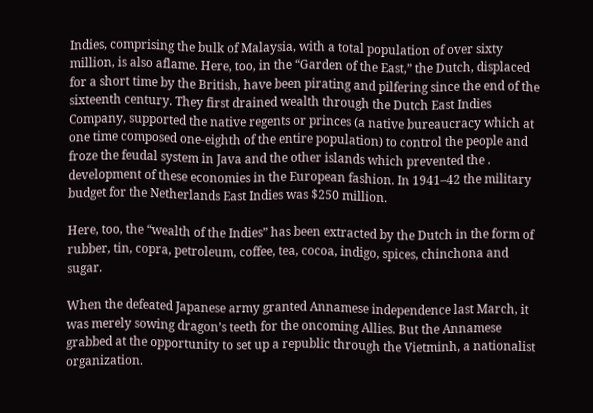Indies, comprising the bulk of Malaysia, with a total population of over sixty million, is also aflame. Here, too, in the “Garden of the East,” the Dutch, displaced for a short time by the British, have been pirating and pilfering since the end of the sixteenth century. They first drained wealth through the Dutch East Indies Company, supported the native regents or princes (a native bureaucracy which at one time composed one-eighth of the entire population) to control the people and froze the feudal system in Java and the other islands which prevented the . development of these economies in the European fashion. In 1941–42 the military budget for the Netherlands East Indies was $250 million.

Here, too, the “wealth of the Indies” has been extracted by the Dutch in the form of rubber, tin, copra, petroleum, coffee, tea, cocoa, indigo, spices, chinchona and sugar.

When the defeated Japanese army granted Annamese independence last March, it was merely sowing dragon’s teeth for the oncoming Allies. But the Annamese grabbed at the opportunity to set up a republic through the Vietminh, a nationalist organization.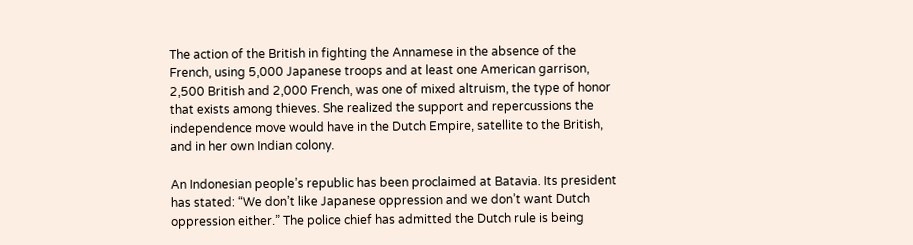The action of the British in fighting the Annamese in the absence of the French, using 5,000 Japanese troops and at least one American garrison, 2,500 British and 2,000 French, was one of mixed altruism, the type of honor that exists among thieves. She realized the support and repercussions the independence move would have in the Dutch Empire, satellite to the British, and in her own Indian colony.

An Indonesian people’s republic has been proclaimed at Batavia. Its president has stated: “We don’t like Japanese oppression and we don’t want Dutch oppression either.” The police chief has admitted the Dutch rule is being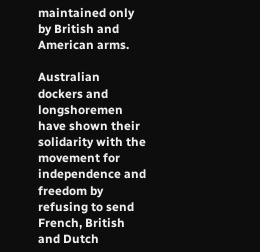maintained only by British and American arms.

Australian dockers and longshoremen have shown their solidarity with the movement for independence and freedom by refusing to send French, British and Dutch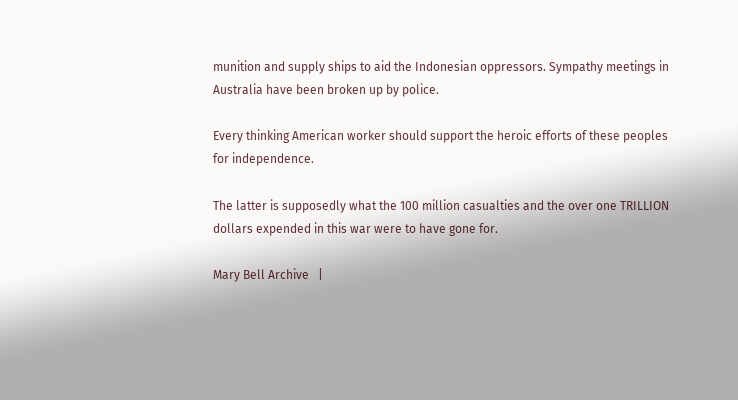munition and supply ships to aid the Indonesian oppressors. Sympathy meetings in Australia have been broken up by police.

Every thinking American worker should support the heroic efforts of these peoples for independence.

The latter is supposedly what the 100 million casualties and the over one TRILLION dollars expended in this war were to have gone for.

Mary Bell Archive   |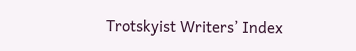Trotskyist Writers’ Index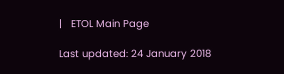|   ETOL Main Page

Last updated: 24 January 2018